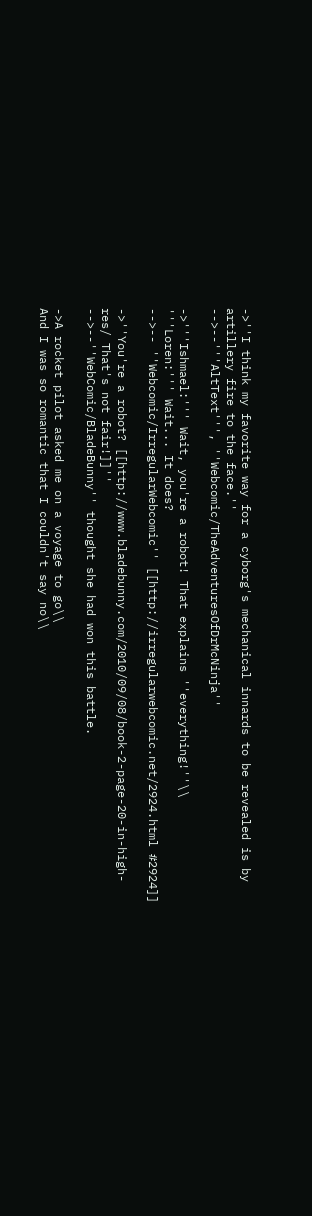->''I think my favorite way for a cyborg's mechanical innards to be revealed is by artillery fire to the face.''
-->--'''AltText''', ''Webcomic/TheAdventuresOfDrMcNinja''

->'''Ishmael:''' Wait, you're a robot! That explains ''everything!''\\
'''Loren:''' Wait... It does?
-->-- ''Webcomic/IrregularWebcomic'' [[http://irregularwebcomic.net/2924.html #2924]]

->''You're a robot? [[http://www.bladebunny.com/2010/09/08/book-2-page-20-in-high-res/ That's not fair!]]''
-->--''WebComic/BladeBunny'' thought she had won this battle.

->A rocket pilot asked me on a voyage to go\\
And I was so romantic that I couldn't say no\\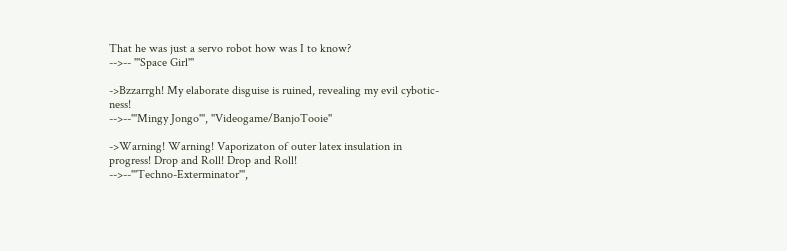That he was just a servo robot how was I to know?
-->-- '''Space Girl'''

->Bzzarrgh! My elaborate disguise is ruined, revealing my evil cybotic-ness!
-->--'''Mingy Jongo''', ''Videogame/BanjoTooie''

->Warning! Warning! Vaporizaton of outer latex insulation in progress! Drop and Roll! Drop and Roll!
-->--'''Techno-Exterminator''',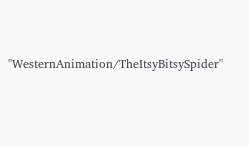''WesternAnimation/TheItsyBitsySpider''